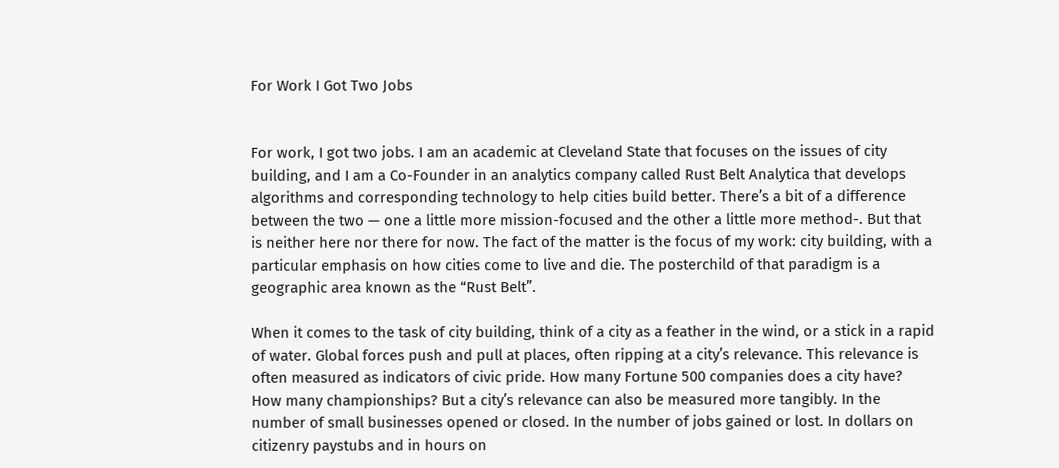For Work I Got Two Jobs


For work, I got two jobs. I am an academic at Cleveland State that focuses on the issues of city building, and I am a Co-Founder in an analytics company called Rust Belt Analytica that develops algorithms and corresponding technology to help cities build better. There’s a bit of a difference between the two — one a little more mission-focused and the other a little more method-. But that is neither here nor there for now. The fact of the matter is the focus of my work: city building, with a particular emphasis on how cities come to live and die. The posterchild of that paradigm is a geographic area known as the “Rust Belt”.

When it comes to the task of city building, think of a city as a feather in the wind, or a stick in a rapid of water. Global forces push and pull at places, often ripping at a city’s relevance. This relevance is often measured as indicators of civic pride. How many Fortune 500 companies does a city have? How many championships? But a city’s relevance can also be measured more tangibly. In the number of small businesses opened or closed. In the number of jobs gained or lost. In dollars on citizenry paystubs and in hours on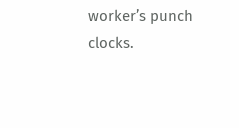worker’s punch clocks.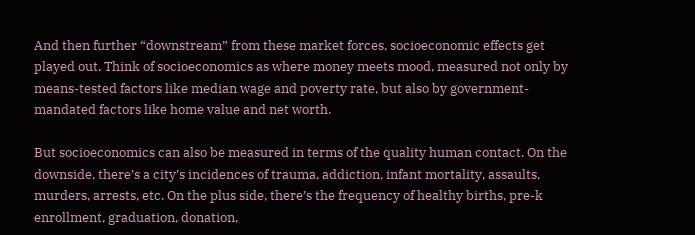And then further “downstream” from these market forces, socioeconomic effects get played out. Think of socioeconomics as where money meets mood, measured not only by means-tested factors like median wage and poverty rate, but also by government-mandated factors like home value and net worth.

But socioeconomics can also be measured in terms of the quality human contact. On the downside, there’s a city’s incidences of trauma, addiction, infant mortality, assaults, murders, arrests, etc. On the plus side, there’s the frequency of healthy births, pre-k enrollment, graduation, donation,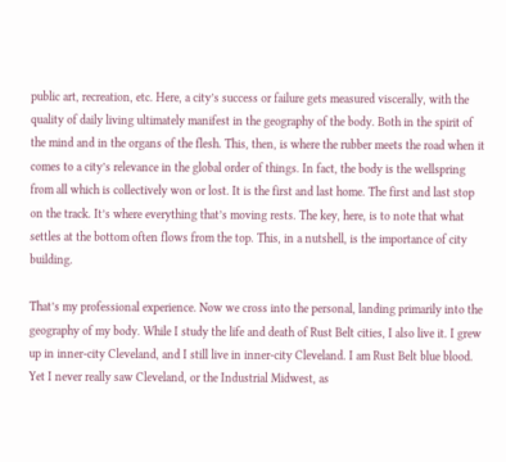public art, recreation, etc. Here, a city’s success or failure gets measured viscerally, with the quality of daily living ultimately manifest in the geography of the body. Both in the spirit of the mind and in the organs of the flesh. This, then, is where the rubber meets the road when it comes to a city’s relevance in the global order of things. In fact, the body is the wellspring from all which is collectively won or lost. It is the first and last home. The first and last stop on the track. It’s where everything that’s moving rests. The key, here, is to note that what settles at the bottom often flows from the top. This, in a nutshell, is the importance of city building.

That’s my professional experience. Now we cross into the personal, landing primarily into the geography of my body. While I study the life and death of Rust Belt cities, I also live it. I grew up in inner-city Cleveland, and I still live in inner-city Cleveland. I am Rust Belt blue blood. Yet I never really saw Cleveland, or the Industrial Midwest, as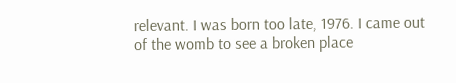relevant. I was born too late, 1976. I came out of the womb to see a broken place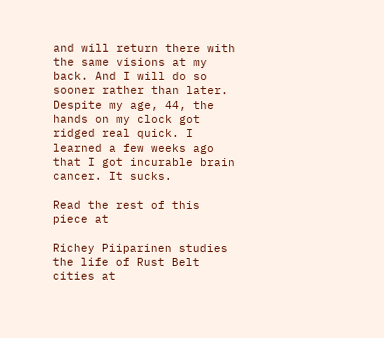and will return there with the same visions at my back. And I will do so sooner rather than later. Despite my age, 44, the hands on my clock got ridged real quick. I learned a few weeks ago that I got incurable brain cancer. It sucks.

Read the rest of this piece at

Richey Piiparinen studies the life of Rust Belt cities at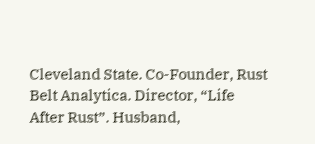Cleveland State. Co-Founder, Rust Belt Analytica. Director, “Life After Rust”. Husband,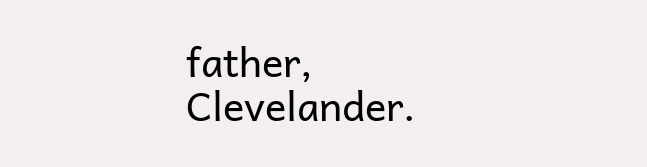father, Clevelander.